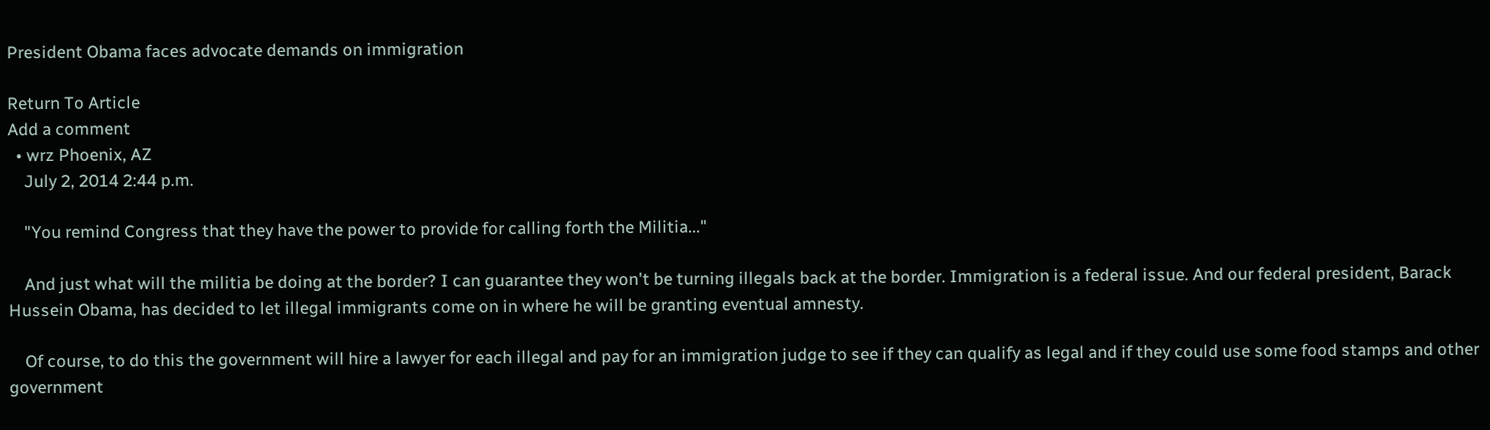President Obama faces advocate demands on immigration

Return To Article
Add a comment
  • wrz Phoenix, AZ
    July 2, 2014 2:44 p.m.

    "You remind Congress that they have the power to provide for calling forth the Militia..."

    And just what will the militia be doing at the border? I can guarantee they won't be turning illegals back at the border. Immigration is a federal issue. And our federal president, Barack Hussein Obama, has decided to let illegal immigrants come on in where he will be granting eventual amnesty.

    Of course, to do this the government will hire a lawyer for each illegal and pay for an immigration judge to see if they can qualify as legal and if they could use some food stamps and other government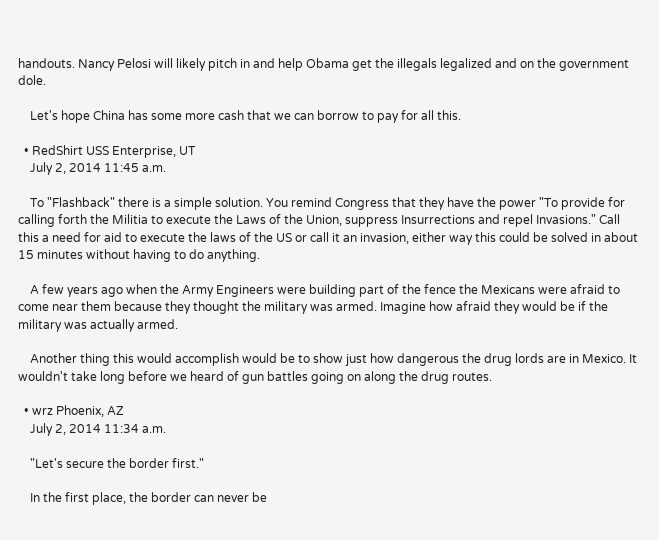handouts. Nancy Pelosi will likely pitch in and help Obama get the illegals legalized and on the government dole.

    Let's hope China has some more cash that we can borrow to pay for all this.

  • RedShirt USS Enterprise, UT
    July 2, 2014 11:45 a.m.

    To "Flashback" there is a simple solution. You remind Congress that they have the power "To provide for calling forth the Militia to execute the Laws of the Union, suppress Insurrections and repel Invasions." Call this a need for aid to execute the laws of the US or call it an invasion, either way this could be solved in about 15 minutes without having to do anything.

    A few years ago when the Army Engineers were building part of the fence the Mexicans were afraid to come near them because they thought the military was armed. Imagine how afraid they would be if the military was actually armed.

    Another thing this would accomplish would be to show just how dangerous the drug lords are in Mexico. It wouldn't take long before we heard of gun battles going on along the drug routes.

  • wrz Phoenix, AZ
    July 2, 2014 11:34 a.m.

    "Let's secure the border first."

    In the first place, the border can never be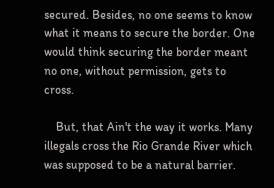secured. Besides, no one seems to know what it means to secure the border. One would think securing the border meant no one, without permission, gets to cross.

    But, that Ain't the way it works. Many illegals cross the Rio Grande River which was supposed to be a natural barrier.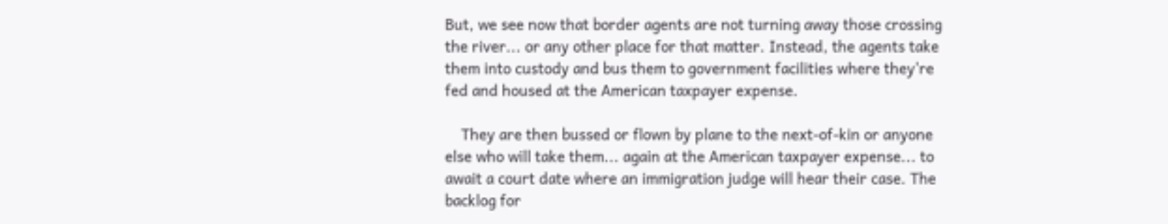But, we see now that border agents are not turning away those crossing the river... or any other place for that matter. Instead, the agents take them into custody and bus them to government facilities where they're fed and housed at the American taxpayer expense.

    They are then bussed or flown by plane to the next-of-kin or anyone else who will take them... again at the American taxpayer expense... to await a court date where an immigration judge will hear their case. The backlog for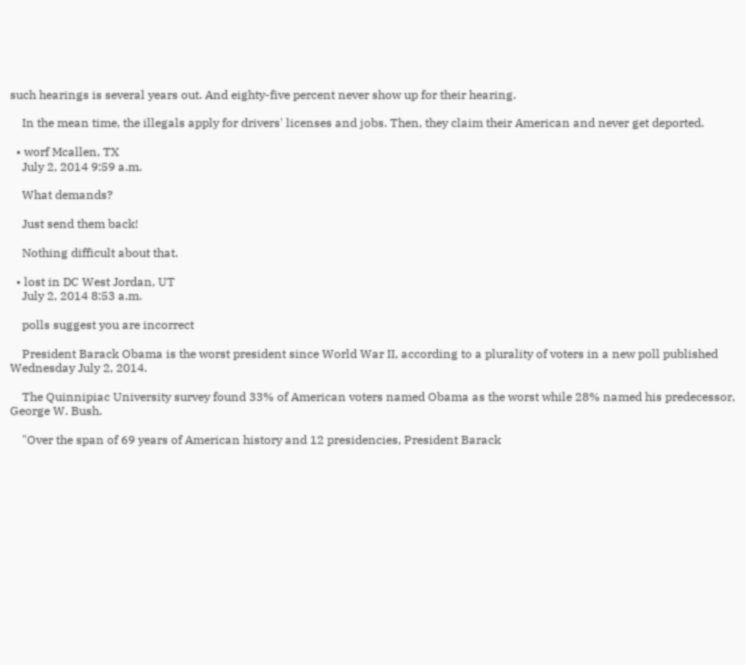such hearings is several years out. And eighty-five percent never show up for their hearing.

    In the mean time, the illegals apply for drivers' licenses and jobs. Then, they claim their American and never get deported.

  • worf Mcallen, TX
    July 2, 2014 9:59 a.m.

    What demands?

    Just send them back!

    Nothing difficult about that.

  • lost in DC West Jordan, UT
    July 2, 2014 8:53 a.m.

    polls suggest you are incorrect

    President Barack Obama is the worst president since World War II, according to a plurality of voters in a new poll published Wednesday July 2, 2014.

    The Quinnipiac University survey found 33% of American voters named Obama as the worst while 28% named his predecessor, George W. Bush.

    "Over the span of 69 years of American history and 12 presidencies, President Barack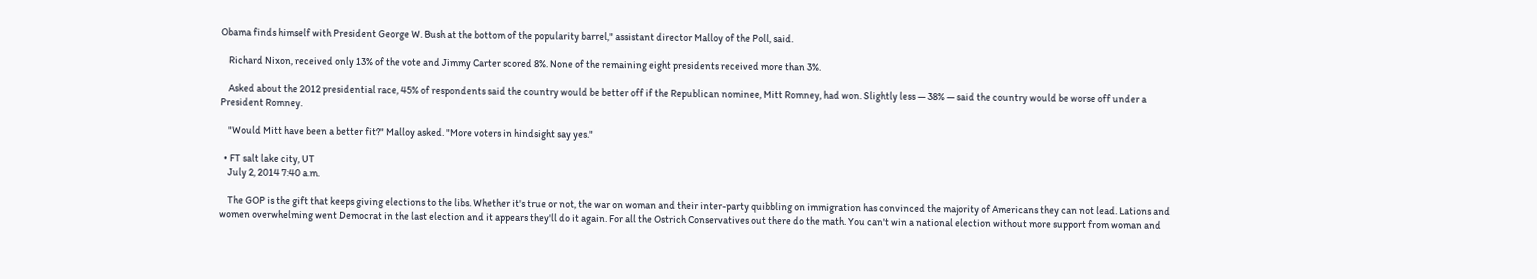Obama finds himself with President George W. Bush at the bottom of the popularity barrel," assistant director Malloy of the Poll, said.

    Richard Nixon, received only 13% of the vote and Jimmy Carter scored 8%. None of the remaining eight presidents received more than 3%.

    Asked about the 2012 presidential race, 45% of respondents said the country would be better off if the Republican nominee, Mitt Romney, had won. Slightly less — 38% — said the country would be worse off under a President Romney.

    "Would Mitt have been a better fit?" Malloy asked. "More voters in hindsight say yes."

  • FT salt lake city, UT
    July 2, 2014 7:40 a.m.

    The GOP is the gift that keeps giving elections to the libs. Whether it's true or not, the war on woman and their inter-party quibbling on immigration has convinced the majority of Americans they can not lead. Lations and women overwhelming went Democrat in the last election and it appears they'll do it again. For all the Ostrich Conservatives out there do the math. You can't win a national election without more support from woman and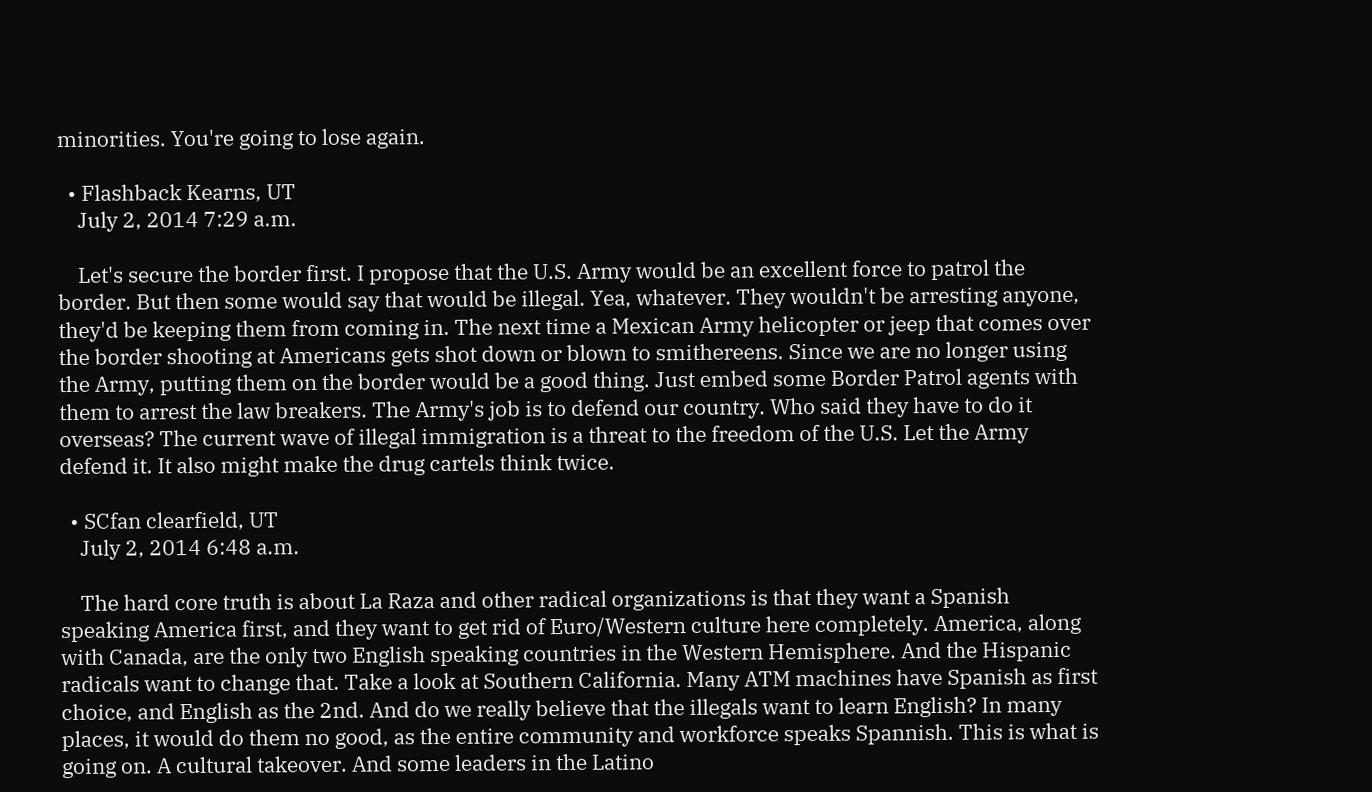minorities. You're going to lose again.

  • Flashback Kearns, UT
    July 2, 2014 7:29 a.m.

    Let's secure the border first. I propose that the U.S. Army would be an excellent force to patrol the border. But then some would say that would be illegal. Yea, whatever. They wouldn't be arresting anyone, they'd be keeping them from coming in. The next time a Mexican Army helicopter or jeep that comes over the border shooting at Americans gets shot down or blown to smithereens. Since we are no longer using the Army, putting them on the border would be a good thing. Just embed some Border Patrol agents with them to arrest the law breakers. The Army's job is to defend our country. Who said they have to do it overseas? The current wave of illegal immigration is a threat to the freedom of the U.S. Let the Army defend it. It also might make the drug cartels think twice.

  • SCfan clearfield, UT
    July 2, 2014 6:48 a.m.

    The hard core truth is about La Raza and other radical organizations is that they want a Spanish speaking America first, and they want to get rid of Euro/Western culture here completely. America, along with Canada, are the only two English speaking countries in the Western Hemisphere. And the Hispanic radicals want to change that. Take a look at Southern California. Many ATM machines have Spanish as first choice, and English as the 2nd. And do we really believe that the illegals want to learn English? In many places, it would do them no good, as the entire community and workforce speaks Spannish. This is what is going on. A cultural takeover. And some leaders in the Latino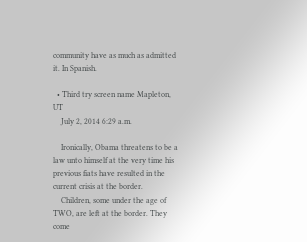community have as much as admitted it. In Spanish.

  • Third try screen name Mapleton, UT
    July 2, 2014 6:29 a.m.

    Ironically, Obama threatens to be a law unto himself at the very time his previous fiats have resulted in the current crisis at the border.
    Children, some under the age of TWO, are left at the border. They come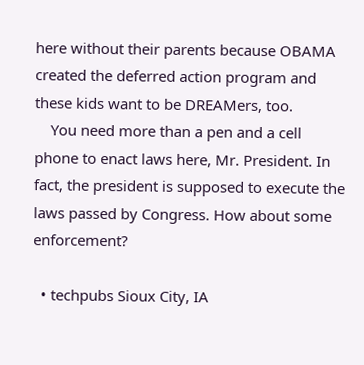here without their parents because OBAMA created the deferred action program and these kids want to be DREAMers, too.
    You need more than a pen and a cell phone to enact laws here, Mr. President. In fact, the president is supposed to execute the laws passed by Congress. How about some enforcement?

  • techpubs Sioux City, IA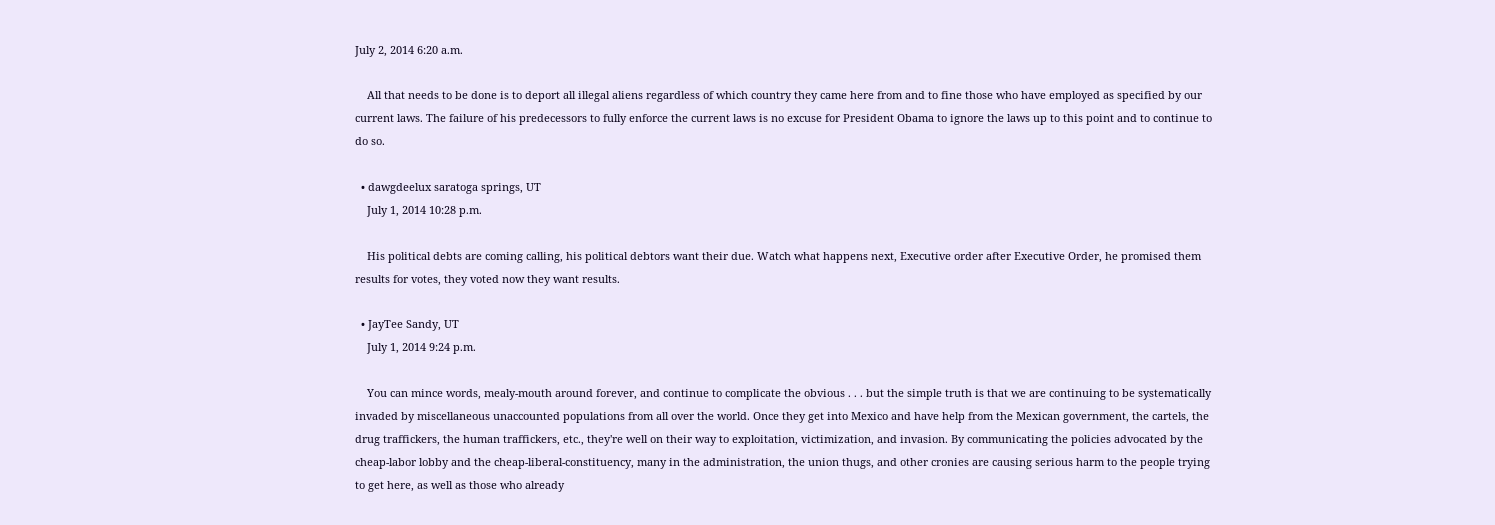July 2, 2014 6:20 a.m.

    All that needs to be done is to deport all illegal aliens regardless of which country they came here from and to fine those who have employed as specified by our current laws. The failure of his predecessors to fully enforce the current laws is no excuse for President Obama to ignore the laws up to this point and to continue to do so.

  • dawgdeelux saratoga springs, UT
    July 1, 2014 10:28 p.m.

    His political debts are coming calling, his political debtors want their due. Watch what happens next, Executive order after Executive Order, he promised them results for votes, they voted now they want results.

  • JayTee Sandy, UT
    July 1, 2014 9:24 p.m.

    You can mince words, mealy-mouth around forever, and continue to complicate the obvious . . . but the simple truth is that we are continuing to be systematically invaded by miscellaneous unaccounted populations from all over the world. Once they get into Mexico and have help from the Mexican government, the cartels, the drug traffickers, the human traffickers, etc., they're well on their way to exploitation, victimization, and invasion. By communicating the policies advocated by the cheap-labor lobby and the cheap-liberal-constituency, many in the administration, the union thugs, and other cronies are causing serious harm to the people trying to get here, as well as those who already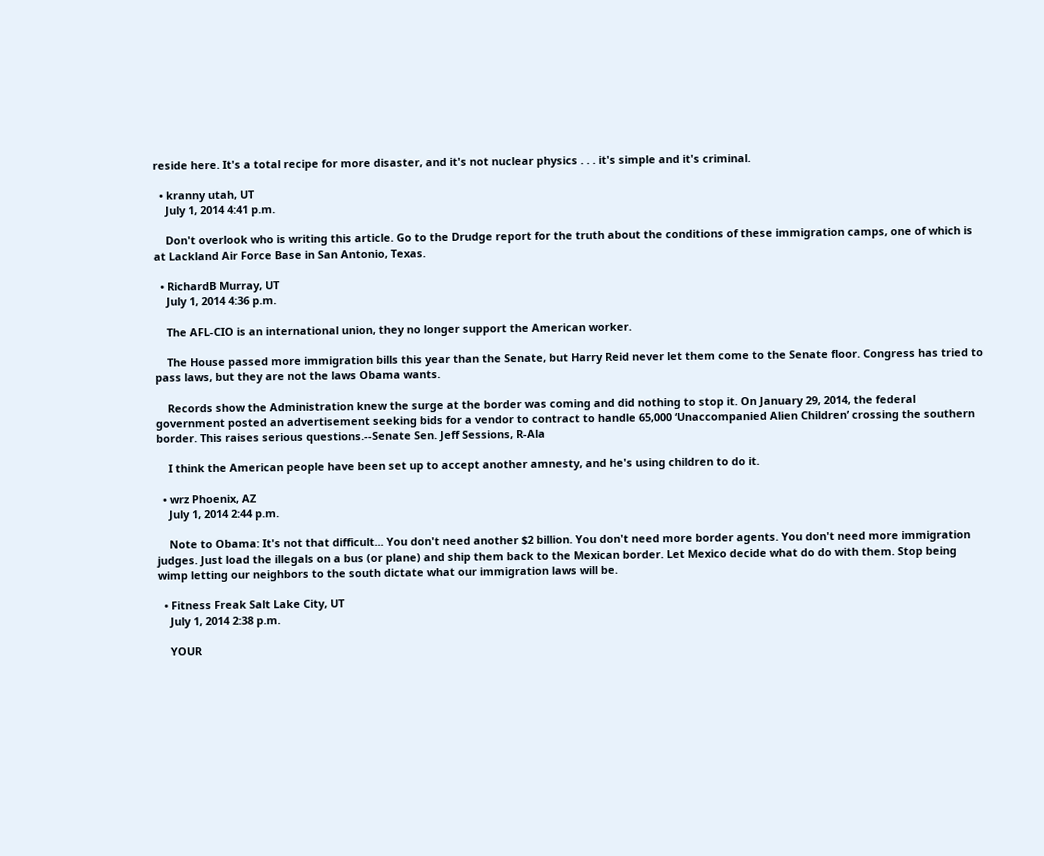reside here. It's a total recipe for more disaster, and it's not nuclear physics . . . it's simple and it's criminal.

  • kranny utah, UT
    July 1, 2014 4:41 p.m.

    Don't overlook who is writing this article. Go to the Drudge report for the truth about the conditions of these immigration camps, one of which is at Lackland Air Force Base in San Antonio, Texas.

  • RichardB Murray, UT
    July 1, 2014 4:36 p.m.

    The AFL-CIO is an international union, they no longer support the American worker.

    The House passed more immigration bills this year than the Senate, but Harry Reid never let them come to the Senate floor. Congress has tried to pass laws, but they are not the laws Obama wants.

    Records show the Administration knew the surge at the border was coming and did nothing to stop it. On January 29, 2014, the federal government posted an advertisement seeking bids for a vendor to contract to handle 65,000 ‘Unaccompanied Alien Children’ crossing the southern border. This raises serious questions.--Senate Sen. Jeff Sessions, R-Ala

    I think the American people have been set up to accept another amnesty, and he's using children to do it.

  • wrz Phoenix, AZ
    July 1, 2014 2:44 p.m.

    Note to Obama: It's not that difficult... You don't need another $2 billion. You don't need more border agents. You don't need more immigration judges. Just load the illegals on a bus (or plane) and ship them back to the Mexican border. Let Mexico decide what do do with them. Stop being wimp letting our neighbors to the south dictate what our immigration laws will be.

  • Fitness Freak Salt Lake City, UT
    July 1, 2014 2:38 p.m.

    YOUR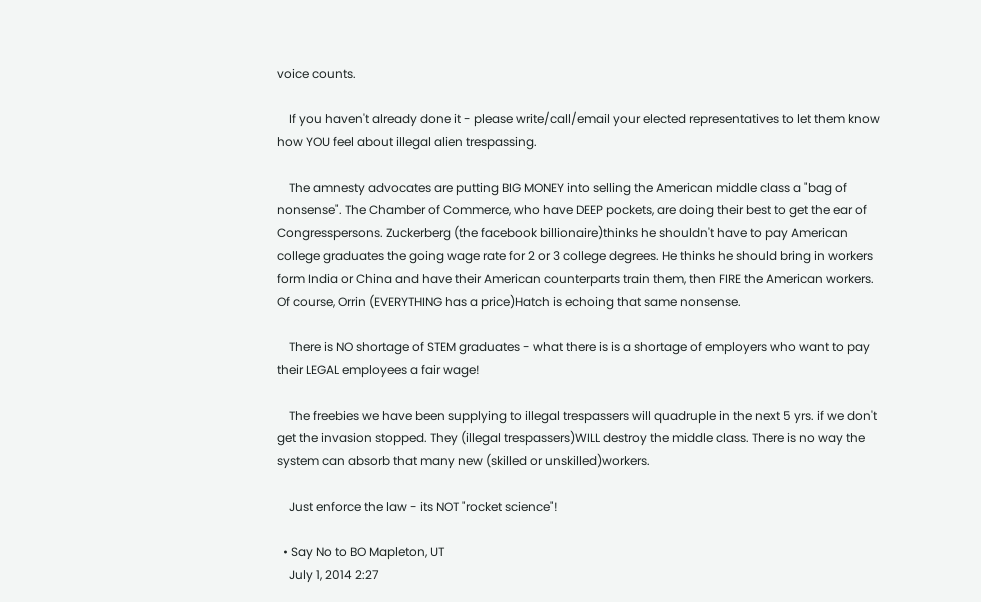voice counts.

    If you haven't already done it - please write/call/email your elected representatives to let them know how YOU feel about illegal alien trespassing.

    The amnesty advocates are putting BIG MONEY into selling the American middle class a "bag of nonsense". The Chamber of Commerce, who have DEEP pockets, are doing their best to get the ear of Congresspersons. Zuckerberg (the facebook billionaire)thinks he shouldn't have to pay American college graduates the going wage rate for 2 or 3 college degrees. He thinks he should bring in workers form India or China and have their American counterparts train them, then FIRE the American workers. Of course, Orrin (EVERYTHING has a price)Hatch is echoing that same nonsense.

    There is NO shortage of STEM graduates - what there is is a shortage of employers who want to pay their LEGAL employees a fair wage!

    The freebies we have been supplying to illegal trespassers will quadruple in the next 5 yrs. if we don't get the invasion stopped. They (illegal trespassers)WILL destroy the middle class. There is no way the system can absorb that many new (skilled or unskilled)workers.

    Just enforce the law - its NOT "rocket science"!

  • Say No to BO Mapleton, UT
    July 1, 2014 2:27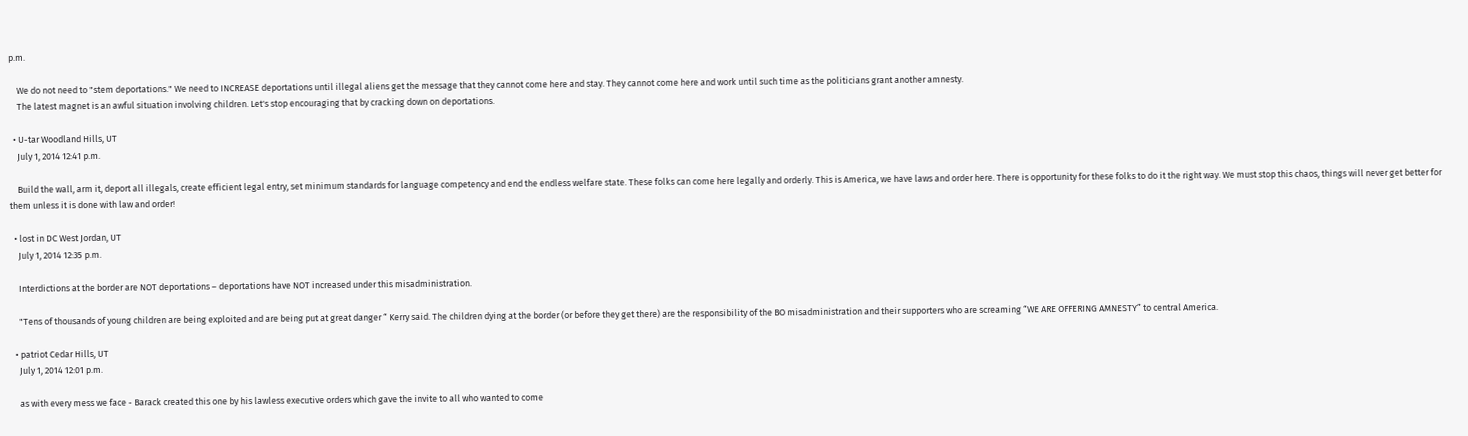p.m.

    We do not need to "stem deportations." We need to INCREASE deportations until illegal aliens get the message that they cannot come here and stay. They cannot come here and work until such time as the politicians grant another amnesty.
    The latest magnet is an awful situation involving children. Let's stop encouraging that by cracking down on deportations.

  • U-tar Woodland Hills, UT
    July 1, 2014 12:41 p.m.

    Build the wall, arm it, deport all illegals, create efficient legal entry, set minimum standards for language competency and end the endless welfare state. These folks can come here legally and orderly. This is America, we have laws and order here. There is opportunity for these folks to do it the right way. We must stop this chaos, things will never get better for them unless it is done with law and order!

  • lost in DC West Jordan, UT
    July 1, 2014 12:35 p.m.

    Interdictions at the border are NOT deportations – deportations have NOT increased under this misadministration.

    "Tens of thousands of young children are being exploited and are being put at great danger “ Kerry said. The children dying at the border (or before they get there) are the responsibility of the BO misadministration and their supporters who are screaming “WE ARE OFFERING AMNESTY” to central America.

  • patriot Cedar Hills, UT
    July 1, 2014 12:01 p.m.

    as with every mess we face - Barack created this one by his lawless executive orders which gave the invite to all who wanted to come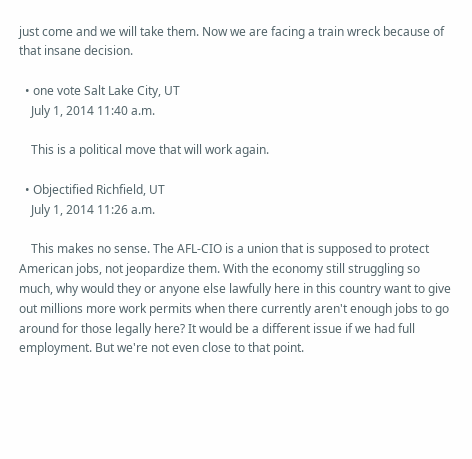just come and we will take them. Now we are facing a train wreck because of that insane decision.

  • one vote Salt Lake City, UT
    July 1, 2014 11:40 a.m.

    This is a political move that will work again.

  • Objectified Richfield, UT
    July 1, 2014 11:26 a.m.

    This makes no sense. The AFL-CIO is a union that is supposed to protect American jobs, not jeopardize them. With the economy still struggling so much, why would they or anyone else lawfully here in this country want to give out millions more work permits when there currently aren't enough jobs to go around for those legally here? It would be a different issue if we had full employment. But we're not even close to that point.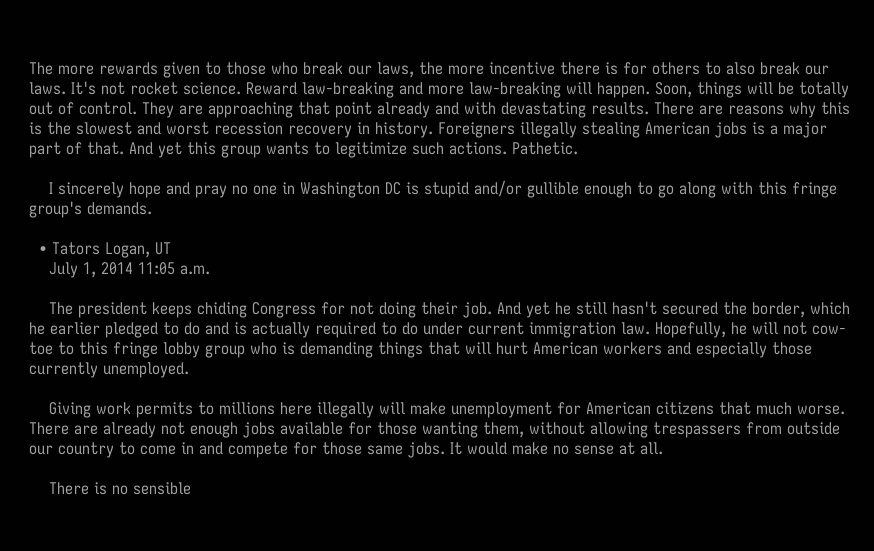The more rewards given to those who break our laws, the more incentive there is for others to also break our laws. It's not rocket science. Reward law-breaking and more law-breaking will happen. Soon, things will be totally out of control. They are approaching that point already and with devastating results. There are reasons why this is the slowest and worst recession recovery in history. Foreigners illegally stealing American jobs is a major part of that. And yet this group wants to legitimize such actions. Pathetic.

    I sincerely hope and pray no one in Washington DC is stupid and/or gullible enough to go along with this fringe group's demands.

  • Tators Logan, UT
    July 1, 2014 11:05 a.m.

    The president keeps chiding Congress for not doing their job. And yet he still hasn't secured the border, which he earlier pledged to do and is actually required to do under current immigration law. Hopefully, he will not cow-toe to this fringe lobby group who is demanding things that will hurt American workers and especially those currently unemployed.

    Giving work permits to millions here illegally will make unemployment for American citizens that much worse. There are already not enough jobs available for those wanting them, without allowing trespassers from outside our country to come in and compete for those same jobs. It would make no sense at all.

    There is no sensible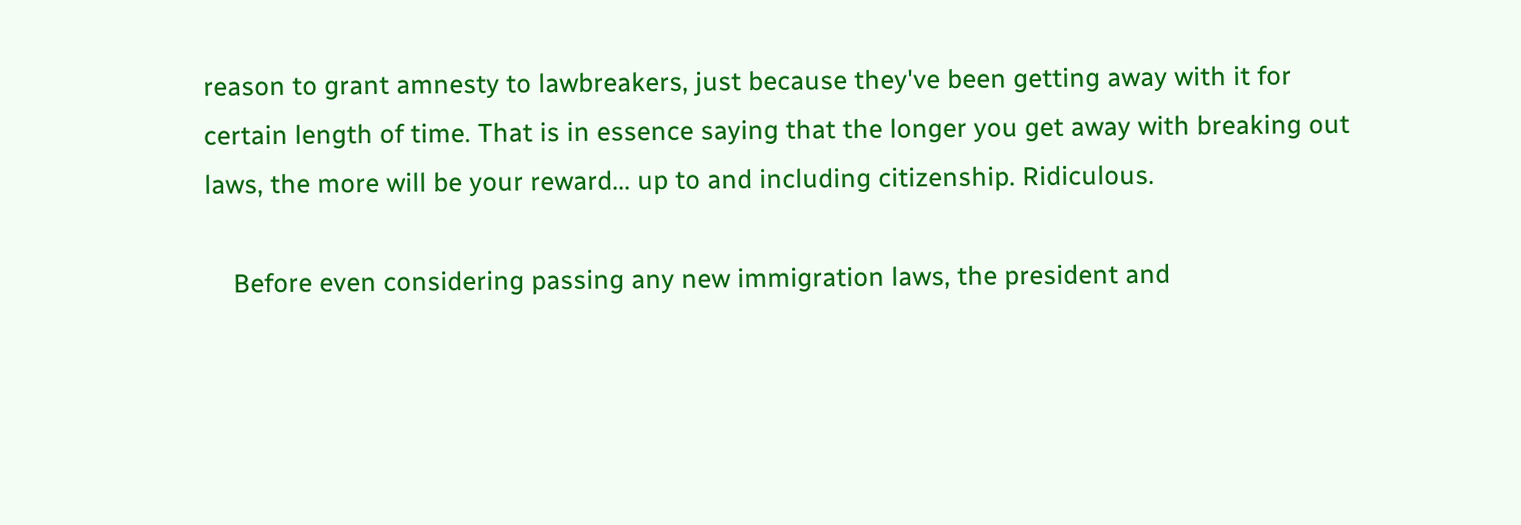reason to grant amnesty to lawbreakers, just because they've been getting away with it for certain length of time. That is in essence saying that the longer you get away with breaking out laws, the more will be your reward... up to and including citizenship. Ridiculous.

    Before even considering passing any new immigration laws, the president and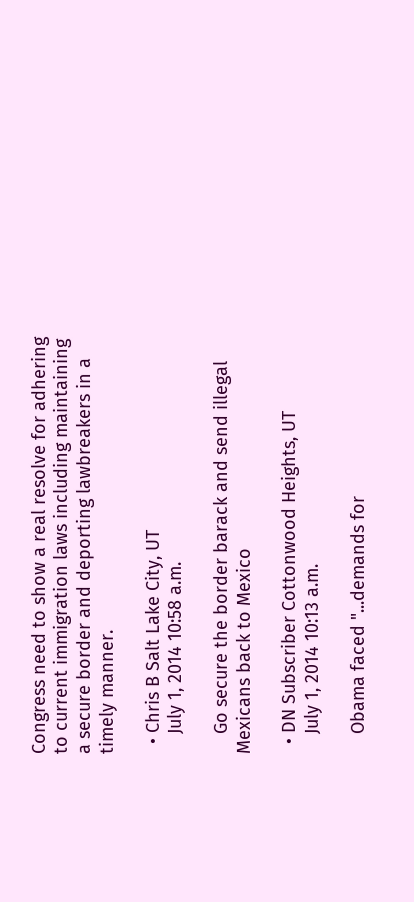Congress need to show a real resolve for adhering to current immigration laws including maintaining a secure border and deporting lawbreakers in a timely manner.

  • Chris B Salt Lake City, UT
    July 1, 2014 10:58 a.m.

    Go secure the border barack and send illegal Mexicans back to Mexico

  • DN Subscriber Cottonwood Heights, UT
    July 1, 2014 10:13 a.m.

    Obama faced "...demands for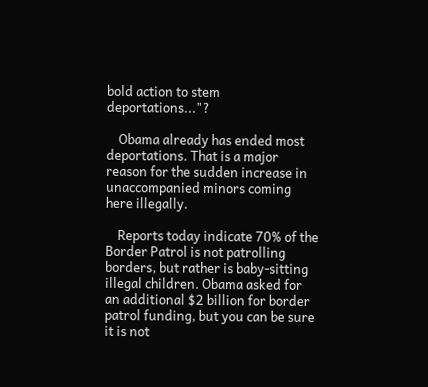bold action to stem deportations..."?

    Obama already has ended most deportations. That is a major reason for the sudden increase in unaccompanied minors coming here illegally.

    Reports today indicate 70% of the Border Patrol is not patrolling borders, but rather is baby-sitting illegal children. Obama asked for an additional $2 billion for border patrol funding, but you can be sure it is not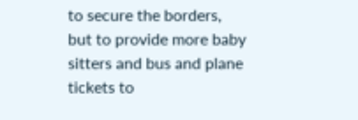to secure the borders, but to provide more baby sitters and bus and plane tickets to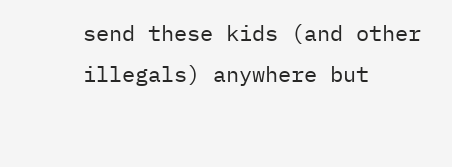send these kids (and other illegals) anywhere but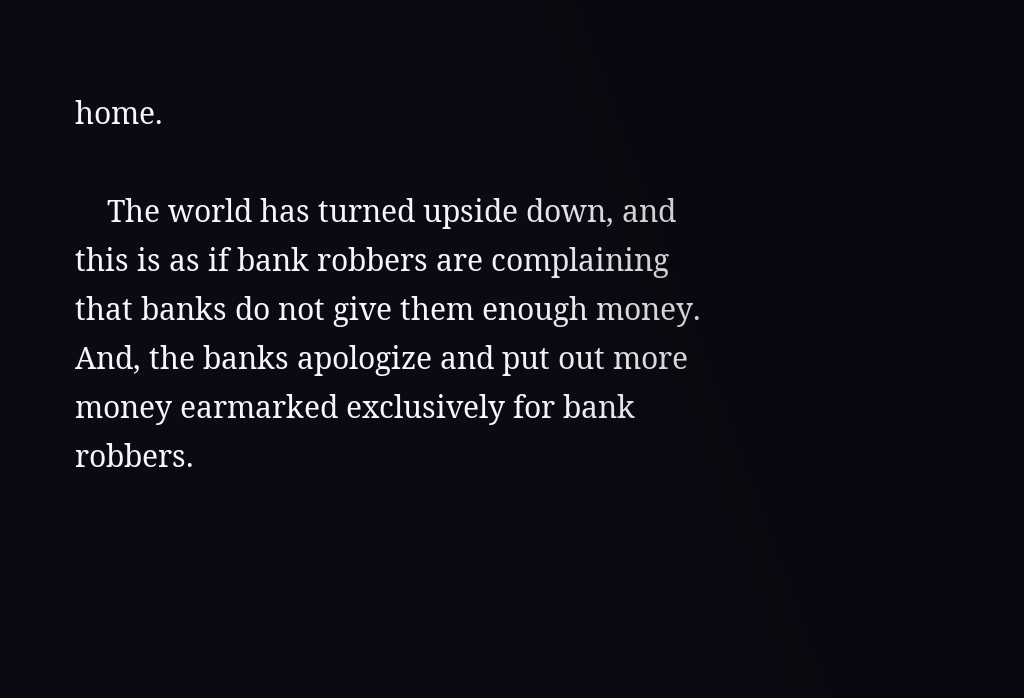home.

    The world has turned upside down, and this is as if bank robbers are complaining that banks do not give them enough money. And, the banks apologize and put out more money earmarked exclusively for bank robbers.